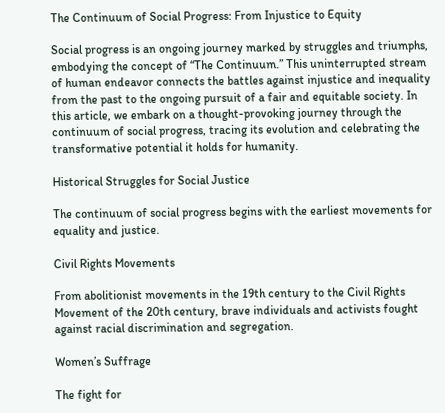The Continuum of Social Progress: From Injustice to Equity

Social progress is an ongoing journey marked by struggles and triumphs, embodying the concept of “The Continuum.” This uninterrupted stream of human endeavor connects the battles against injustice and inequality from the past to the ongoing pursuit of a fair and equitable society. In this article, we embark on a thought-provoking journey through the continuum of social progress, tracing its evolution and celebrating the transformative potential it holds for humanity.

Historical Struggles for Social Justice

The continuum of social progress begins with the earliest movements for equality and justice.

Civil Rights Movements

From abolitionist movements in the 19th century to the Civil Rights Movement of the 20th century, brave individuals and activists fought against racial discrimination and segregation.

Women’s Suffrage

The fight for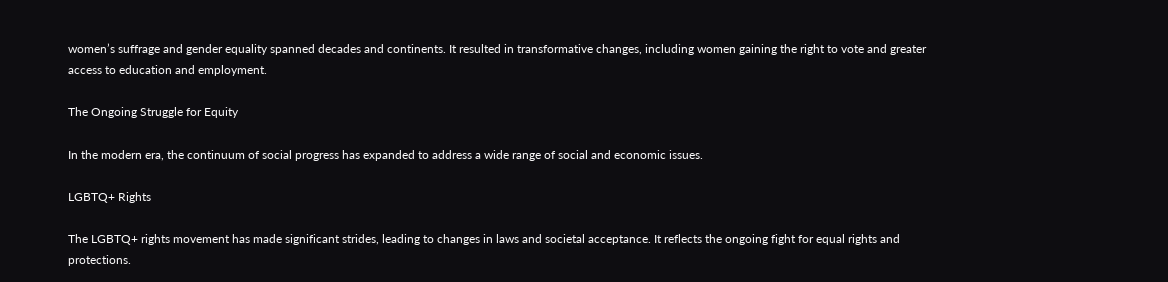women’s suffrage and gender equality spanned decades and continents. It resulted in transformative changes, including women gaining the right to vote and greater access to education and employment.

The Ongoing Struggle for Equity

In the modern era, the continuum of social progress has expanded to address a wide range of social and economic issues.

LGBTQ+ Rights

The LGBTQ+ rights movement has made significant strides, leading to changes in laws and societal acceptance. It reflects the ongoing fight for equal rights and protections.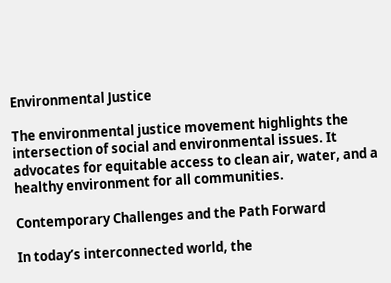Environmental Justice

The environmental justice movement highlights the intersection of social and environmental issues. It advocates for equitable access to clean air, water, and a healthy environment for all communities.

Contemporary Challenges and the Path Forward

In today’s interconnected world, the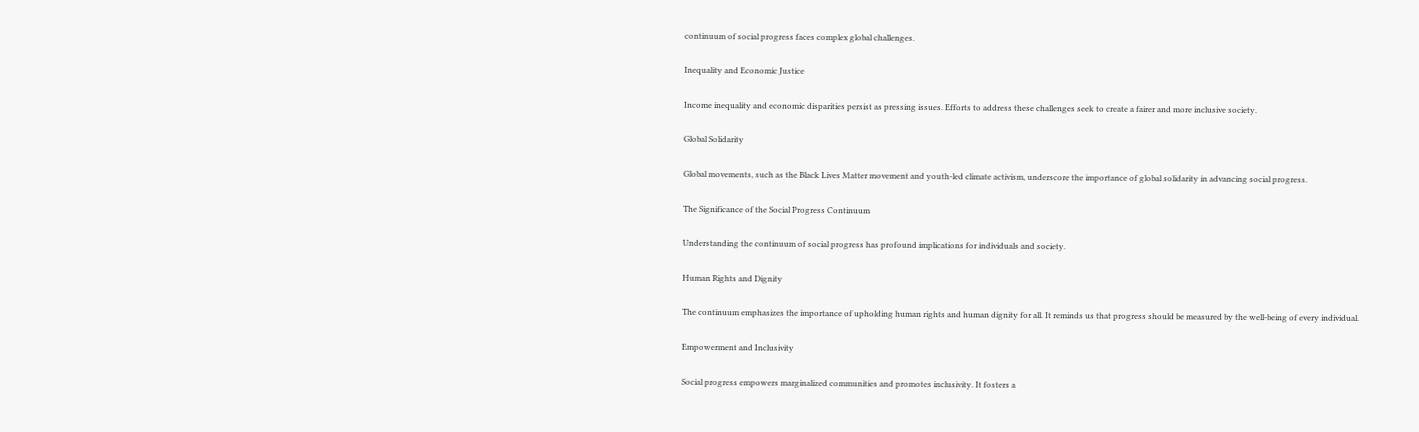continuum of social progress faces complex global challenges.

Inequality and Economic Justice

Income inequality and economic disparities persist as pressing issues. Efforts to address these challenges seek to create a fairer and more inclusive society.

Global Solidarity

Global movements, such as the Black Lives Matter movement and youth-led climate activism, underscore the importance of global solidarity in advancing social progress.

The Significance of the Social Progress Continuum

Understanding the continuum of social progress has profound implications for individuals and society.

Human Rights and Dignity

The continuum emphasizes the importance of upholding human rights and human dignity for all. It reminds us that progress should be measured by the well-being of every individual.

Empowerment and Inclusivity

Social progress empowers marginalized communities and promotes inclusivity. It fosters a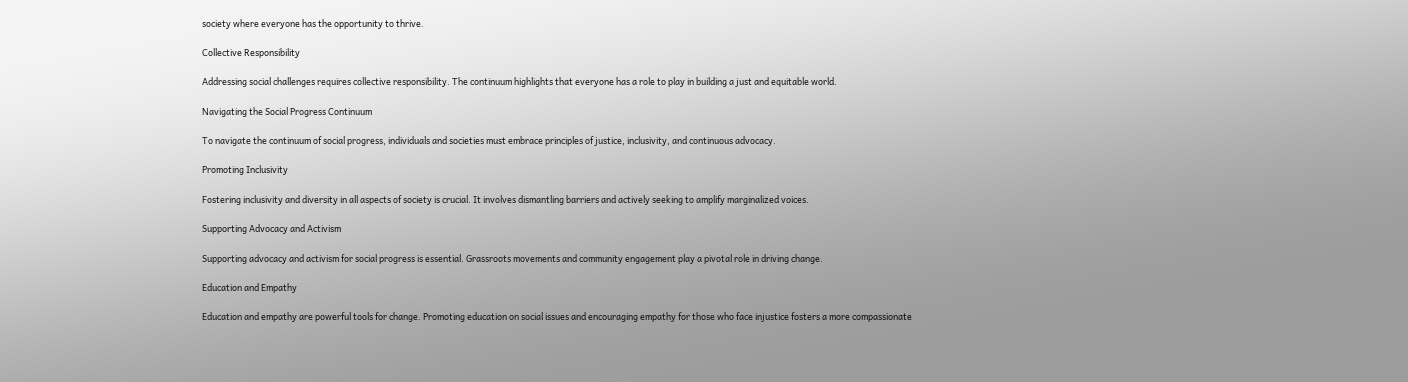society where everyone has the opportunity to thrive.

Collective Responsibility

Addressing social challenges requires collective responsibility. The continuum highlights that everyone has a role to play in building a just and equitable world.

Navigating the Social Progress Continuum

To navigate the continuum of social progress, individuals and societies must embrace principles of justice, inclusivity, and continuous advocacy.

Promoting Inclusivity

Fostering inclusivity and diversity in all aspects of society is crucial. It involves dismantling barriers and actively seeking to amplify marginalized voices.

Supporting Advocacy and Activism

Supporting advocacy and activism for social progress is essential. Grassroots movements and community engagement play a pivotal role in driving change.

Education and Empathy

Education and empathy are powerful tools for change. Promoting education on social issues and encouraging empathy for those who face injustice fosters a more compassionate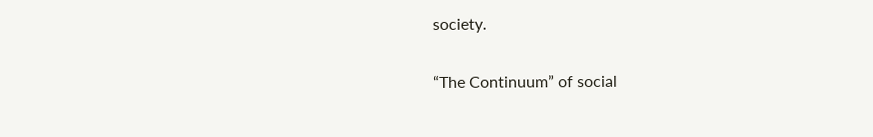society.


“The Continuum” of social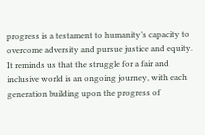progress is a testament to humanity’s capacity to overcome adversity and pursue justice and equity. It reminds us that the struggle for a fair and inclusive world is an ongoing journey, with each generation building upon the progress of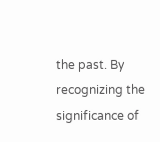the past. By recognizing the significance of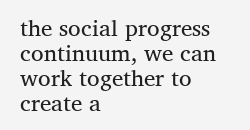the social progress continuum, we can work together to create a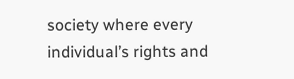society where every individual’s rights and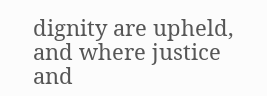dignity are upheld, and where justice and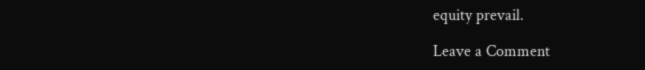equity prevail.

Leave a Comment